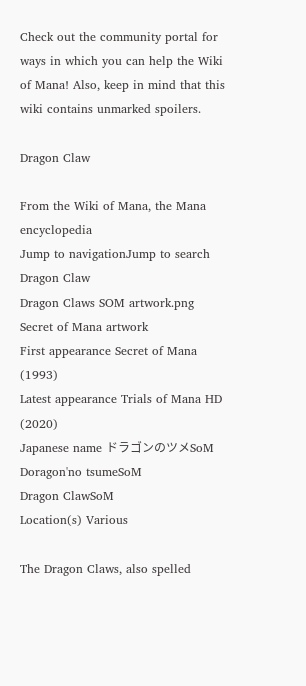Check out the community portal for ways in which you can help the Wiki of Mana! Also, keep in mind that this wiki contains unmarked spoilers.

Dragon Claw

From the Wiki of Mana, the Mana encyclopedia
Jump to navigationJump to search
Dragon Claw
Dragon Claws SOM artwork.png
Secret of Mana artwork
First appearance Secret of Mana (1993)
Latest appearance Trials of Mana HD (2020)
Japanese name ドラゴンのツメSoM
Doragon'no tsumeSoM
Dragon ClawSoM
Location(s) Various

The Dragon Claws, also spelled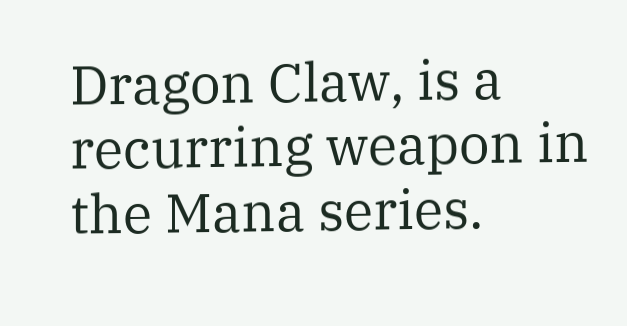Dragon Claw, is a recurring weapon in the Mana series.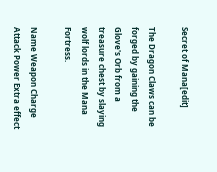Secret of Mana[edit]

The Dragon Claws can be forged by gaining the Glove's Orb from a treasure chest by slaying wolf lords in the Mana Fortress.

Name Weapon Charge Attack Power Extra effect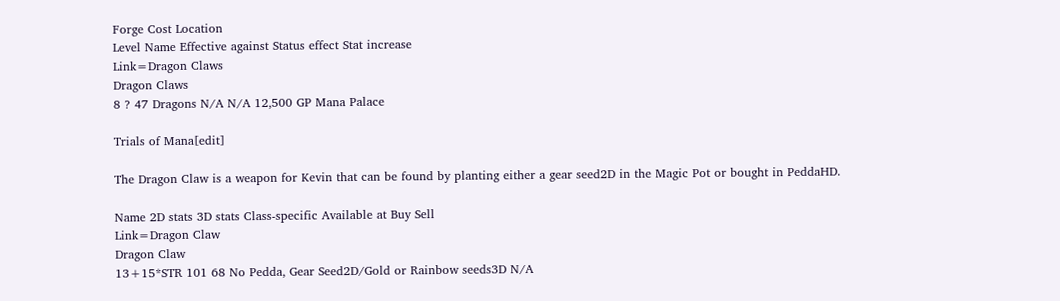Forge Cost Location
Level Name Effective against Status effect Stat increase
Link=Dragon Claws
Dragon Claws
8 ? 47 Dragons N/A N/A 12,500 GP Mana Palace

Trials of Mana[edit]

The Dragon Claw is a weapon for Kevin that can be found by planting either a gear seed2D in the Magic Pot or bought in PeddaHD.

Name 2D stats 3D stats Class-specific Available at Buy Sell
Link=Dragon Claw
Dragon Claw
13+15*STR 101 68 No Pedda, Gear Seed2D/Gold or Rainbow seeds3D N/A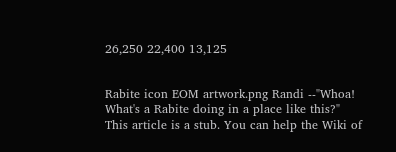26,250 22,400 13,125


Rabite icon EOM artwork.png Randi --"Whoa! What's a Rabite doing in a place like this?"
This article is a stub. You can help the Wiki of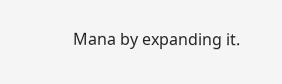Mana by expanding it.